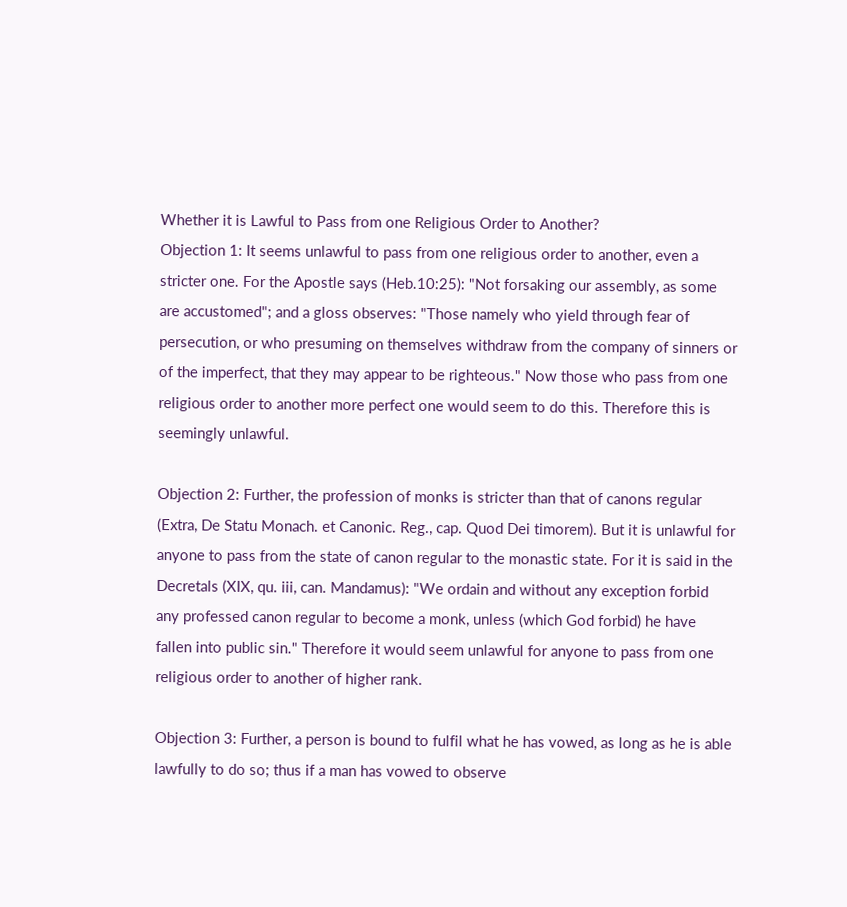Whether it is Lawful to Pass from one Religious Order to Another?
Objection 1: It seems unlawful to pass from one religious order to another, even a stricter one. For the Apostle says (Heb.10:25): "Not forsaking our assembly, as some are accustomed"; and a gloss observes: "Those namely who yield through fear of persecution, or who presuming on themselves withdraw from the company of sinners or of the imperfect, that they may appear to be righteous." Now those who pass from one religious order to another more perfect one would seem to do this. Therefore this is seemingly unlawful.

Objection 2: Further, the profession of monks is stricter than that of canons regular (Extra, De Statu Monach. et Canonic. Reg., cap. Quod Dei timorem). But it is unlawful for anyone to pass from the state of canon regular to the monastic state. For it is said in the Decretals (XIX, qu. iii, can. Mandamus): "We ordain and without any exception forbid any professed canon regular to become a monk, unless (which God forbid) he have fallen into public sin." Therefore it would seem unlawful for anyone to pass from one religious order to another of higher rank.

Objection 3: Further, a person is bound to fulfil what he has vowed, as long as he is able lawfully to do so; thus if a man has vowed to observe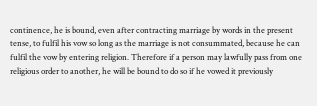continence, he is bound, even after contracting marriage by words in the present tense, to fulfil his vow so long as the marriage is not consummated, because he can fulfil the vow by entering religion. Therefore if a person may lawfully pass from one religious order to another, he will be bound to do so if he vowed it previously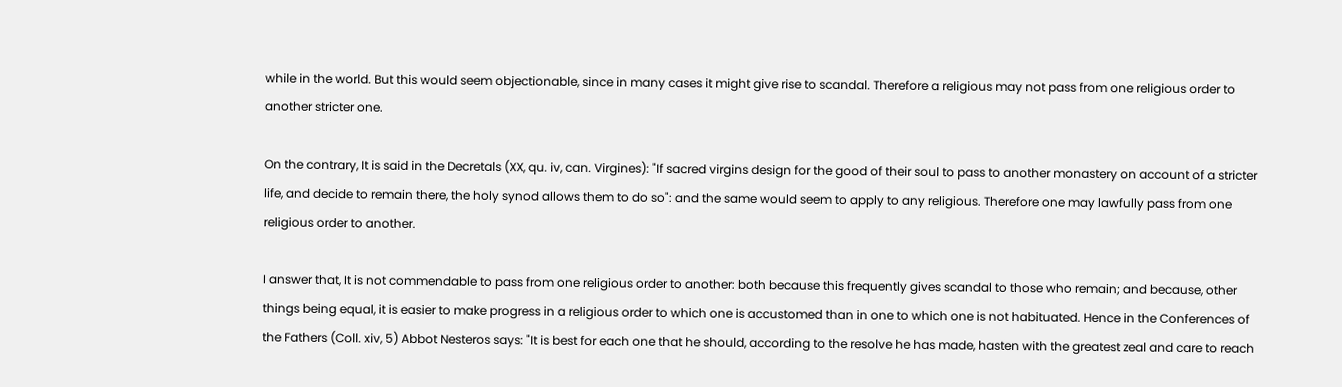while in the world. But this would seem objectionable, since in many cases it might give rise to scandal. Therefore a religious may not pass from one religious order to another stricter one.

On the contrary, It is said in the Decretals (XX, qu. iv, can. Virgines): "If sacred virgins design for the good of their soul to pass to another monastery on account of a stricter life, and decide to remain there, the holy synod allows them to do so": and the same would seem to apply to any religious. Therefore one may lawfully pass from one religious order to another.

I answer that, It is not commendable to pass from one religious order to another: both because this frequently gives scandal to those who remain; and because, other things being equal, it is easier to make progress in a religious order to which one is accustomed than in one to which one is not habituated. Hence in the Conferences of the Fathers (Coll. xiv, 5) Abbot Nesteros says: "It is best for each one that he should, according to the resolve he has made, hasten with the greatest zeal and care to reach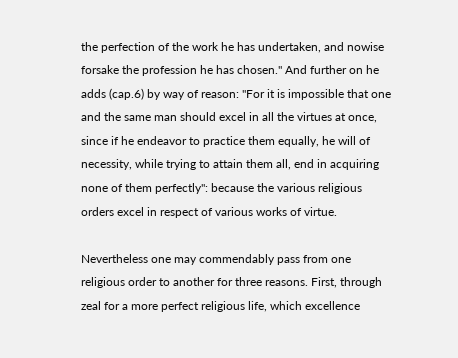the perfection of the work he has undertaken, and nowise forsake the profession he has chosen." And further on he adds (cap.6) by way of reason: "For it is impossible that one and the same man should excel in all the virtues at once, since if he endeavor to practice them equally, he will of necessity, while trying to attain them all, end in acquiring none of them perfectly": because the various religious orders excel in respect of various works of virtue.

Nevertheless one may commendably pass from one religious order to another for three reasons. First, through zeal for a more perfect religious life, which excellence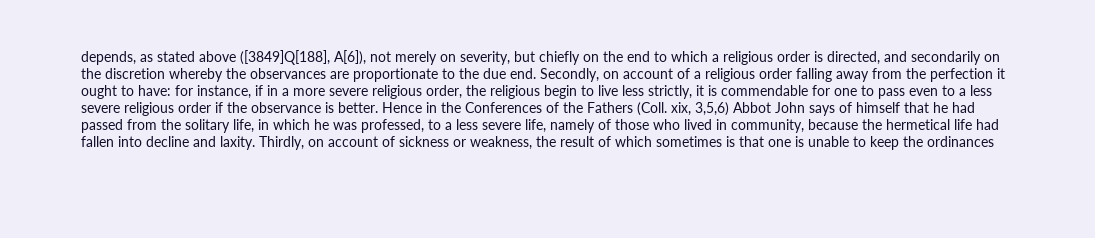depends, as stated above ([3849]Q[188], A[6]), not merely on severity, but chiefly on the end to which a religious order is directed, and secondarily on the discretion whereby the observances are proportionate to the due end. Secondly, on account of a religious order falling away from the perfection it ought to have: for instance, if in a more severe religious order, the religious begin to live less strictly, it is commendable for one to pass even to a less severe religious order if the observance is better. Hence in the Conferences of the Fathers (Coll. xix, 3,5,6) Abbot John says of himself that he had passed from the solitary life, in which he was professed, to a less severe life, namely of those who lived in community, because the hermetical life had fallen into decline and laxity. Thirdly, on account of sickness or weakness, the result of which sometimes is that one is unable to keep the ordinances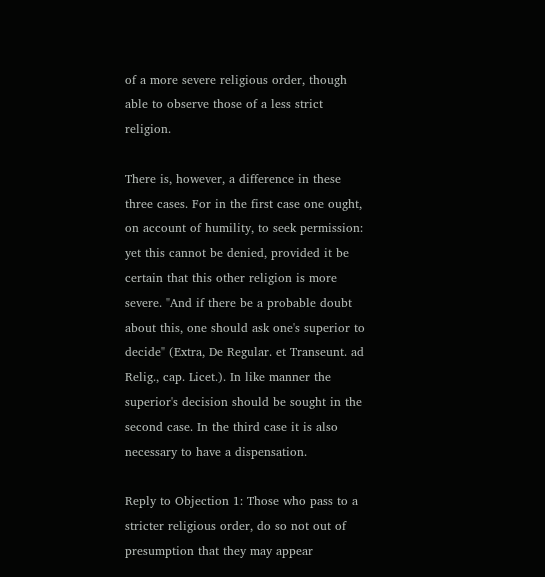of a more severe religious order, though able to observe those of a less strict religion.

There is, however, a difference in these three cases. For in the first case one ought, on account of humility, to seek permission: yet this cannot be denied, provided it be certain that this other religion is more severe. "And if there be a probable doubt about this, one should ask one's superior to decide" (Extra, De Regular. et Transeunt. ad Relig., cap. Licet.). In like manner the superior's decision should be sought in the second case. In the third case it is also necessary to have a dispensation.

Reply to Objection 1: Those who pass to a stricter religious order, do so not out of presumption that they may appear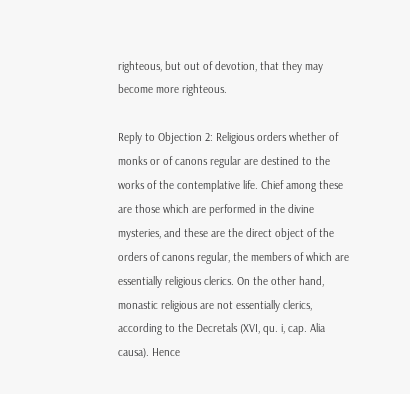righteous, but out of devotion, that they may become more righteous.

Reply to Objection 2: Religious orders whether of monks or of canons regular are destined to the works of the contemplative life. Chief among these are those which are performed in the divine mysteries, and these are the direct object of the orders of canons regular, the members of which are essentially religious clerics. On the other hand, monastic religious are not essentially clerics, according to the Decretals (XVI, qu. i, cap. Alia causa). Hence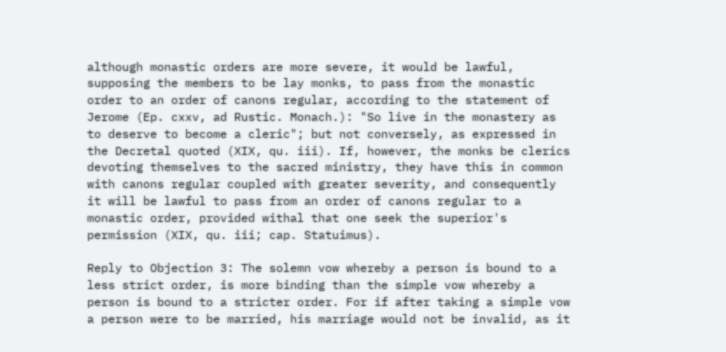although monastic orders are more severe, it would be lawful, supposing the members to be lay monks, to pass from the monastic order to an order of canons regular, according to the statement of Jerome (Ep. cxxv, ad Rustic. Monach.): "So live in the monastery as to deserve to become a cleric"; but not conversely, as expressed in the Decretal quoted (XIX, qu. iii). If, however, the monks be clerics devoting themselves to the sacred ministry, they have this in common with canons regular coupled with greater severity, and consequently it will be lawful to pass from an order of canons regular to a monastic order, provided withal that one seek the superior's permission (XIX, qu. iii; cap. Statuimus).

Reply to Objection 3: The solemn vow whereby a person is bound to a less strict order, is more binding than the simple vow whereby a person is bound to a stricter order. For if after taking a simple vow a person were to be married, his marriage would not be invalid, as it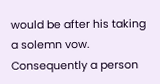would be after his taking a solemn vow. Consequently a person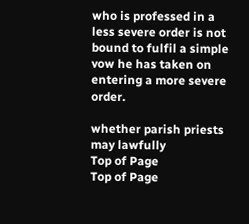who is professed in a less severe order is not bound to fulfil a simple vow he has taken on entering a more severe order.

whether parish priests may lawfully
Top of Page
Top of Page